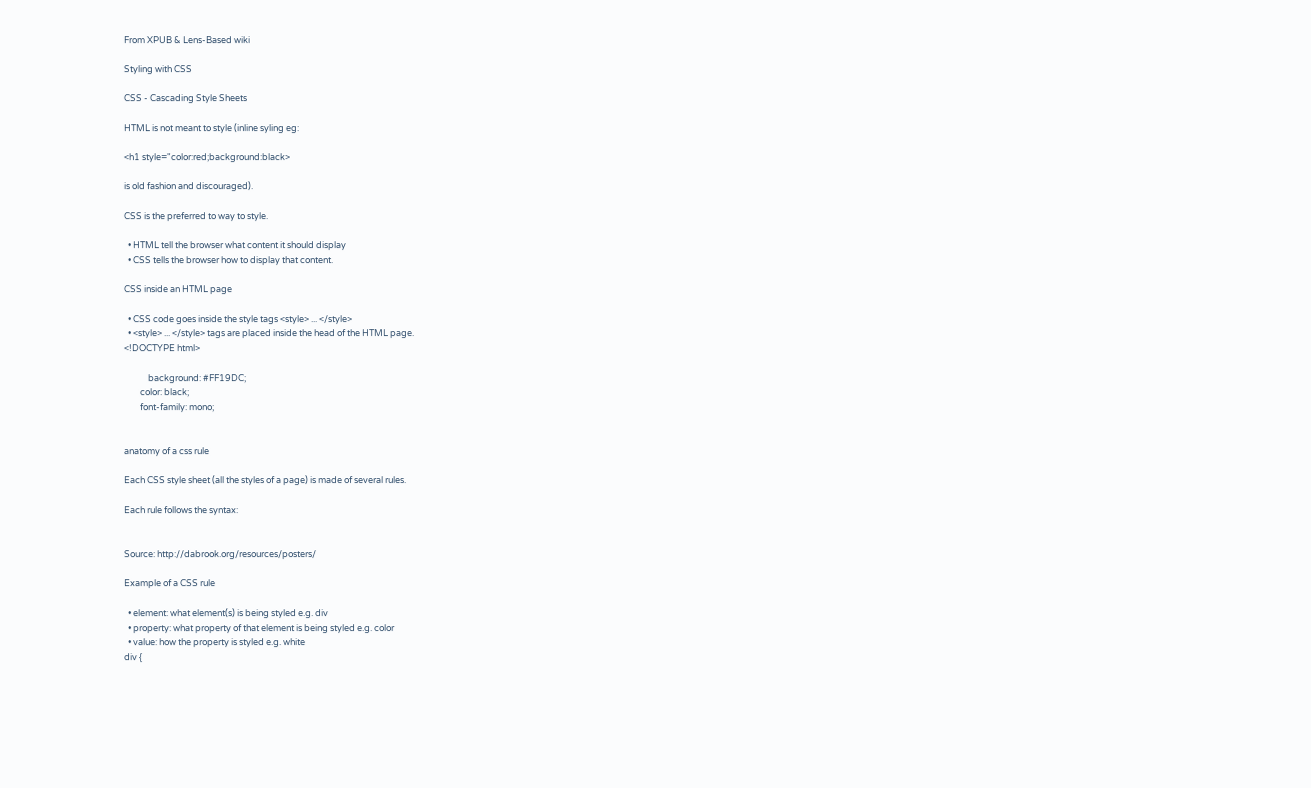From XPUB & Lens-Based wiki

Styling with CSS

CSS - Cascading Style Sheets

HTML is not meant to style (inline syling eg:

<h1 style="color:red;background:black>

is old fashion and discouraged).

CSS is the preferred to way to style.

  • HTML tell the browser what content it should display
  • CSS tells the browser how to display that content.

CSS inside an HTML page

  • CSS code goes inside the style tags <style> ... </style>
  • <style> ... </style> tags are placed inside the head of the HTML page.
<!DOCTYPE html>

            background: #FF19DC;
        color: black;
        font-family: mono;


anatomy of a css rule

Each CSS style sheet (all the styles of a page) is made of several rules.

Each rule follows the syntax:


Source: http://dabrook.org/resources/posters/

Example of a CSS rule

  • element: what element(s) is being styled e.g. div
  • property: what property of that element is being styled e.g. color
  • value: how the property is styled e.g. white
div {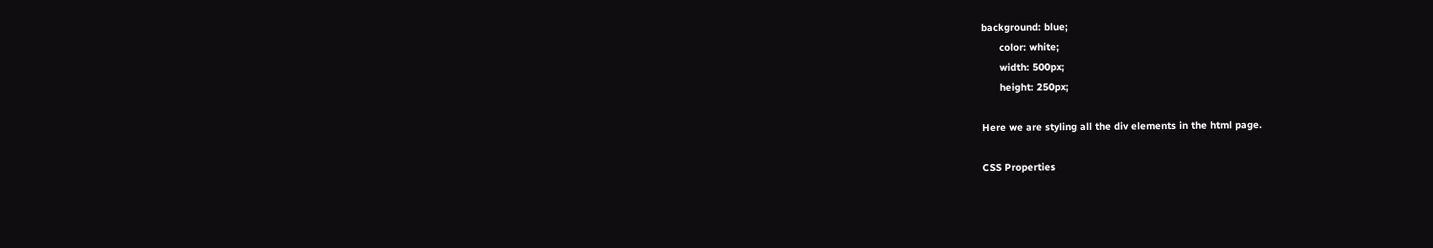background: blue;
      color: white;
      width: 500px;
      height: 250px;

Here we are styling all the div elements in the html page.

CSS Properties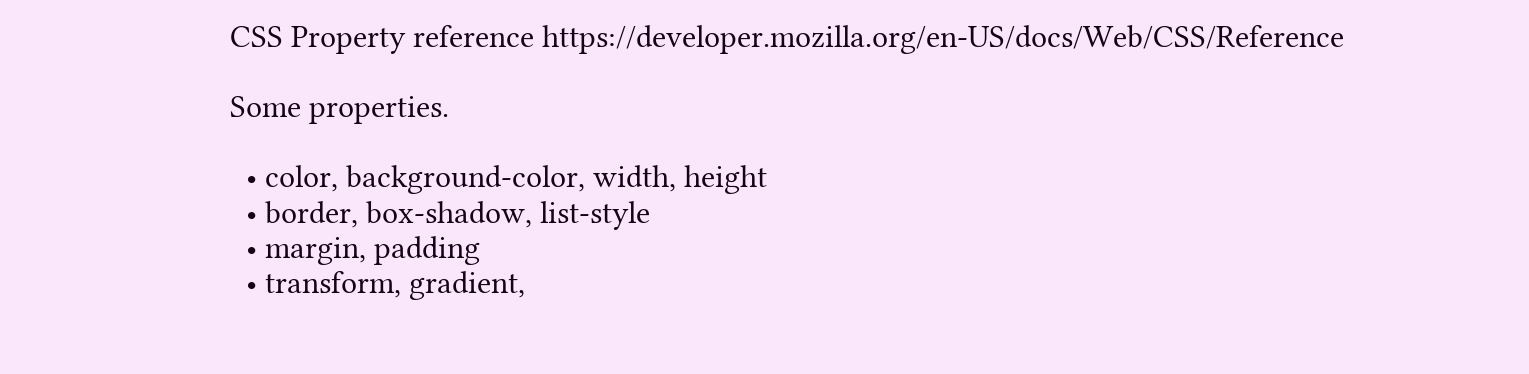CSS Property reference https://developer.mozilla.org/en-US/docs/Web/CSS/Reference

Some properties.

  • color, background-color, width, height
  • border, box-shadow, list-style
  • margin, padding
  • transform, gradient,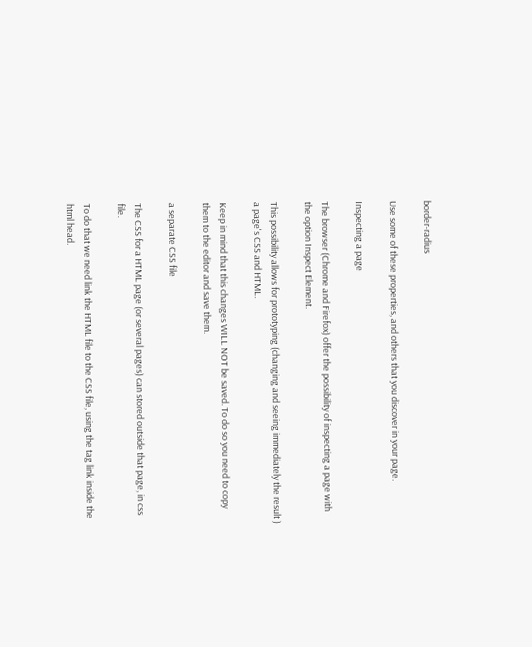border-radius

Use some of these properties, and others that you discover in your page.

Inspecting a page

The browser (Chrome and Firefox) offer the possibility of inspecting a page with the option Inspect Element.

This possibility allows for prototyping (changing and seeing immediately the result ) a page's CSS and HTML.

Keep in mind that this changes WILL NOT be saved. To do so you need to copy them to the editor and save them.

a separate CSS file

The CSS for a HTML page (or several pages) can stored outside that page, in css file.

To do that we need link the HTML file to the CSS file, using the tag link inside the html head.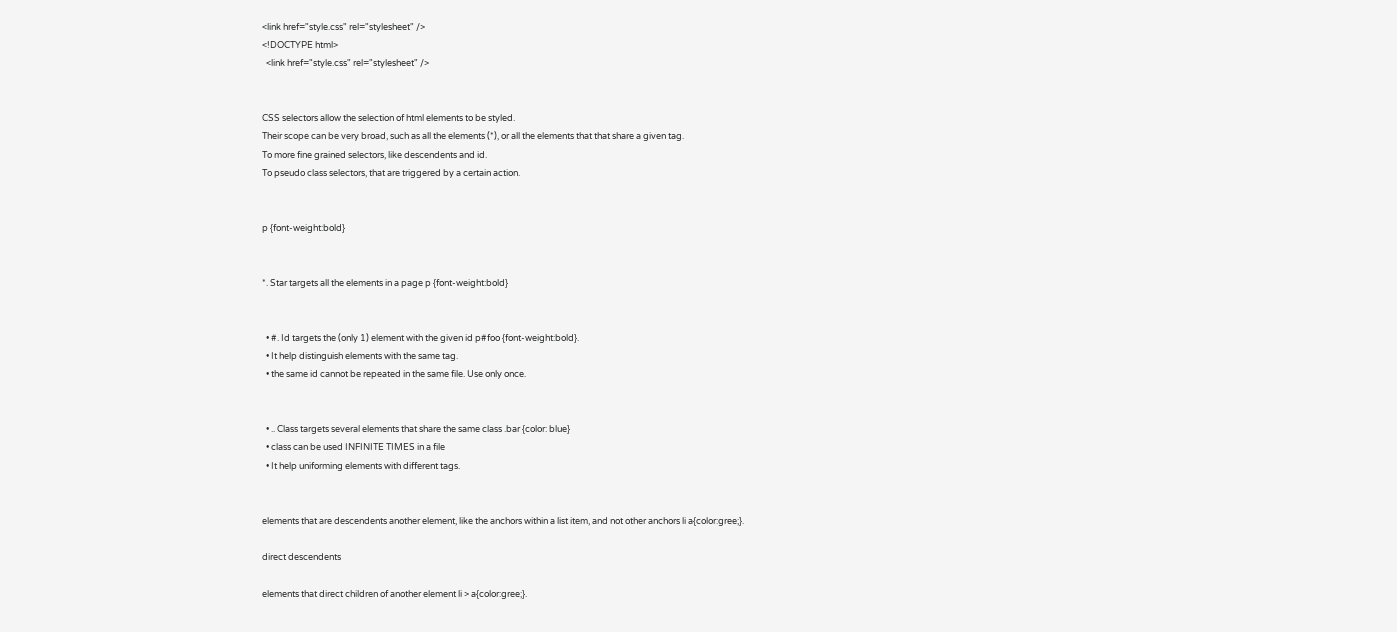<link href="style.css" rel="stylesheet" />
<!DOCTYPE html>
  <link href="style.css" rel="stylesheet" />


CSS selectors allow the selection of html elements to be styled.
Their scope can be very broad, such as all the elements (*), or all the elements that that share a given tag.
To more fine grained selectors, like descendents and id.
To pseudo class selectors, that are triggered by a certain action.


p {font-weight:bold}


*. Star targets all the elements in a page p {font-weight:bold}


  • #. Id targets the (only 1) element with the given id p#foo {font-weight:bold}.
  • It help distinguish elements with the same tag.
  • the same id cannot be repeated in the same file. Use only once.


  • .. Class targets several elements that share the same class .bar {color: blue}
  • class can be used INFINITE TIMES in a file
  • It help uniforming elements with different tags.


elements that are descendents another element, like the anchors within a list item, and not other anchors li a{color:gree;}.

direct descendents

elements that direct children of another element li > a{color:gree;}.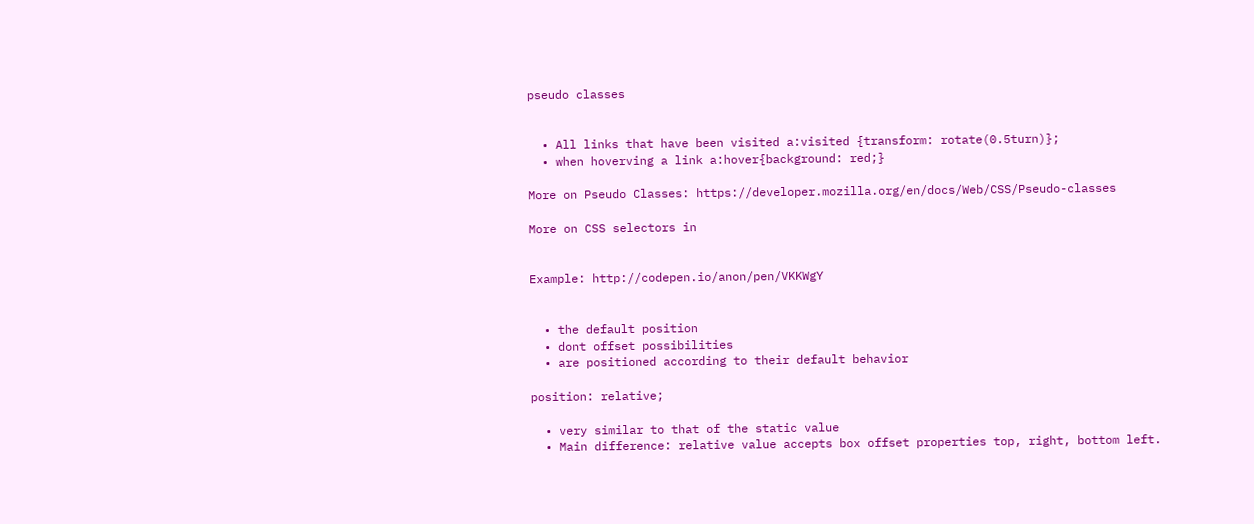pseudo classes


  • All links that have been visited a:visited {transform: rotate(0.5turn)};
  • when hoverving a link a:hover{background: red;}

More on Pseudo Classes: https://developer.mozilla.org/en/docs/Web/CSS/Pseudo-classes

More on CSS selectors in


Example: http://codepen.io/anon/pen/VKKWgY


  • the default position
  • dont offset possibilities
  • are positioned according to their default behavior

position: relative;

  • very similar to that of the static value
  • Main difference: relative value accepts box offset properties top, right, bottom left.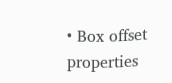• Box offset properties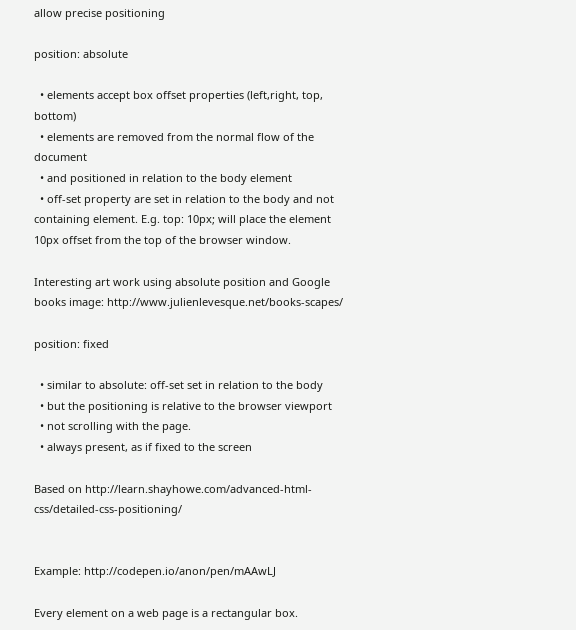allow precise positioning

position: absolute

  • elements accept box offset properties (left,right, top, bottom)
  • elements are removed from the normal flow of the document
  • and positioned in relation to the body element
  • off-set property are set in relation to the body and not containing element. E.g. top: 10px; will place the element 10px offset from the top of the browser window.

Interesting art work using absolute position and Google books image: http://www.julienlevesque.net/books-scapes/

position: fixed

  • similar to absolute: off-set set in relation to the body
  • but the positioning is relative to the browser viewport
  • not scrolling with the page.
  • always present, as if fixed to the screen

Based on http://learn.shayhowe.com/advanced-html-css/detailed-css-positioning/


Example: http://codepen.io/anon/pen/mAAwLJ

Every element on a web page is a rectangular box.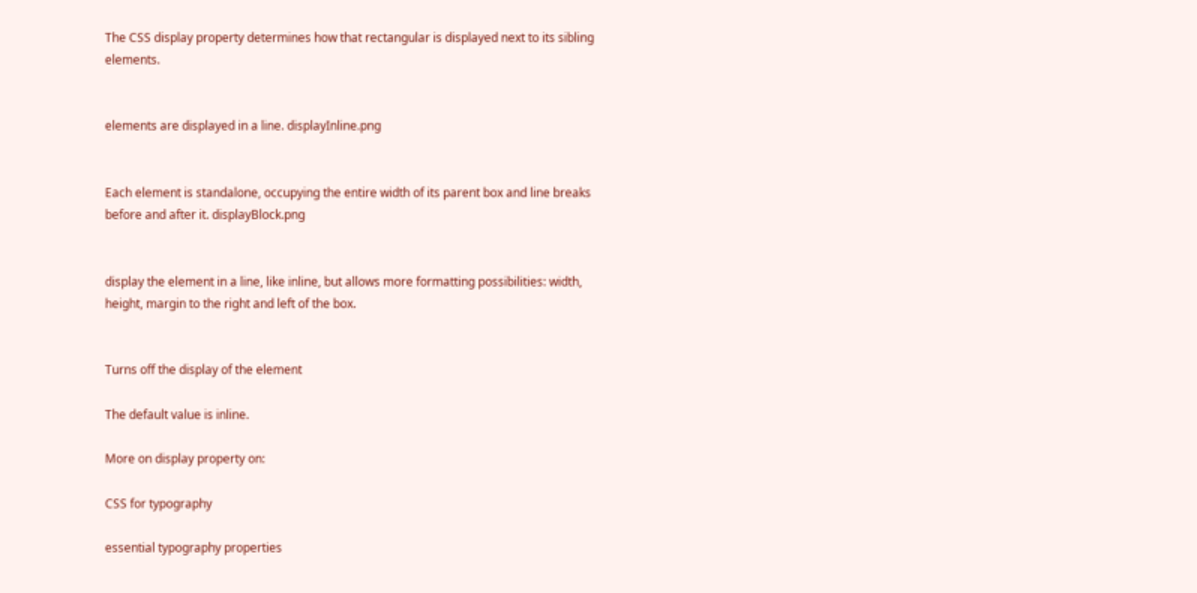The CSS display property determines how that rectangular is displayed next to its sibling elements.


elements are displayed in a line. displayInline.png


Each element is standalone, occupying the entire width of its parent box and line breaks before and after it. displayBlock.png


display the element in a line, like inline, but allows more formatting possibilities: width, height, margin to the right and left of the box.


Turns off the display of the element

The default value is inline.

More on display property on:

CSS for typography

essential typography properties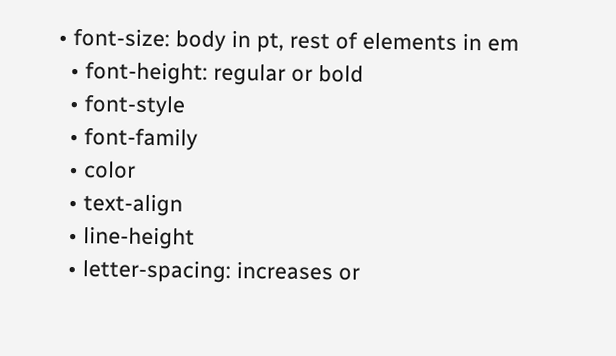• font-size: body in pt, rest of elements in em
  • font-height: regular or bold
  • font-style
  • font-family
  • color
  • text-align
  • line-height
  • letter-spacing: increases or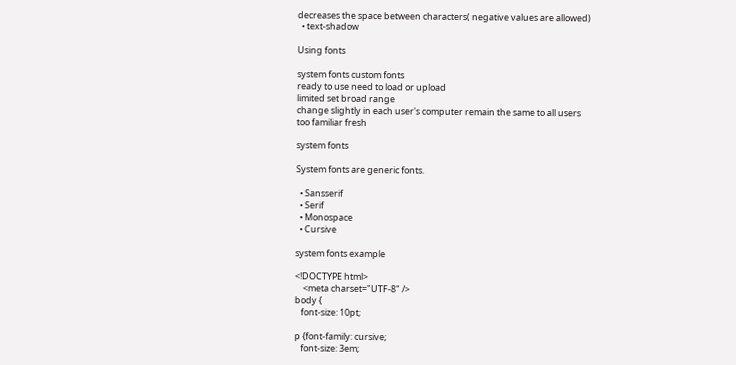decreases the space between characters( negative values are allowed)
  • text-shadow

Using fonts

system fonts custom fonts
ready to use need to load or upload
limited set broad range
change slightly in each user's computer remain the same to all users
too familiar fresh

system fonts

System fonts are generic fonts.

  • Sansserif
  • Serif
  • Monospace
  • Cursive

system fonts example

<!DOCTYPE html>
    <meta charset="UTF-8" />
body {
   font-size: 10pt;

p {font-family: cursive;
   font-size: 3em;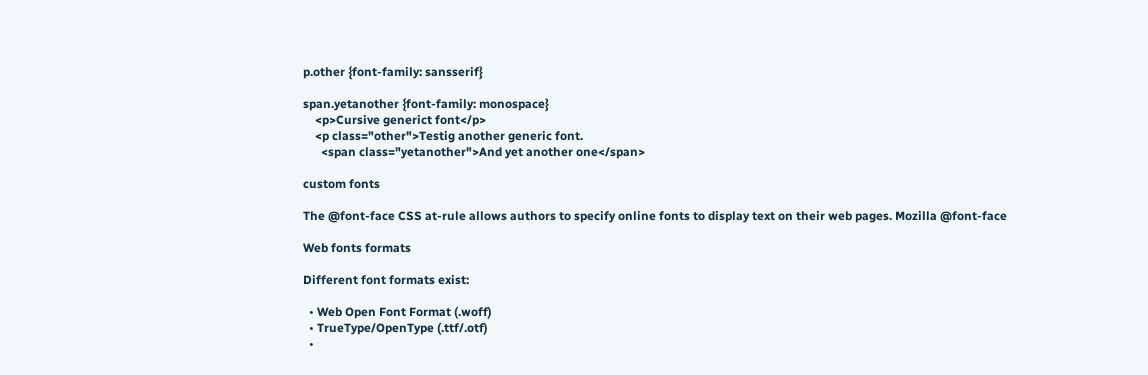p.other {font-family: sansserif}

span.yetanother {font-family: monospace}
    <p>Cursive generict font</p>
    <p class="other">Testig another generic font.
      <span class="yetanother">And yet another one</span>

custom fonts

The @font-face CSS at-rule allows authors to specify online fonts to display text on their web pages. Mozilla @font-face

Web fonts formats

Different font formats exist:

  • Web Open Font Format (.woff)
  • TrueType/OpenType (.ttf/.otf)
  •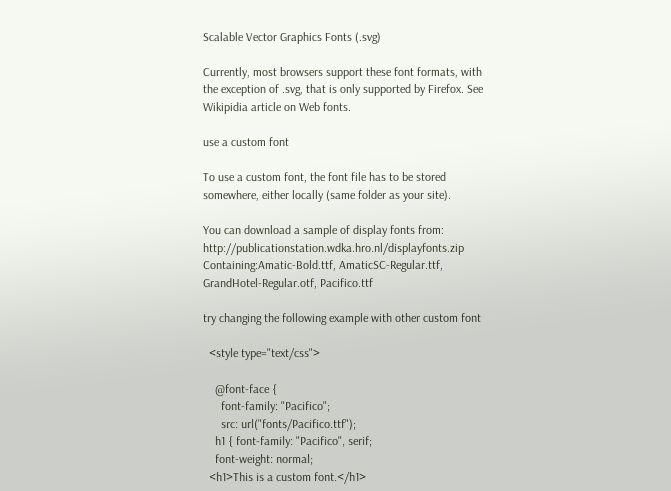Scalable Vector Graphics Fonts (.svg)

Currently, most browsers support these font formats, with the exception of .svg, that is only supported by Firefox. See Wikipidia article on Web fonts.

use a custom font

To use a custom font, the font file has to be stored somewhere, either locally (same folder as your site).

You can download a sample of display fonts from: http://publicationstation.wdka.hro.nl/displayfonts.zip Containing:Amatic-Bold.ttf, AmaticSC-Regular.ttf, GrandHotel-Regular.otf, Pacifico.ttf

try changing the following example with other custom font

  <style type="text/css">

    @font-face {
      font-family: "Pacifico";
      src: url("fonts/Pacifico.ttf");
    h1 { font-family: "Pacifico", serif;
    font-weight: normal;
  <h1>This is a custom font.</h1>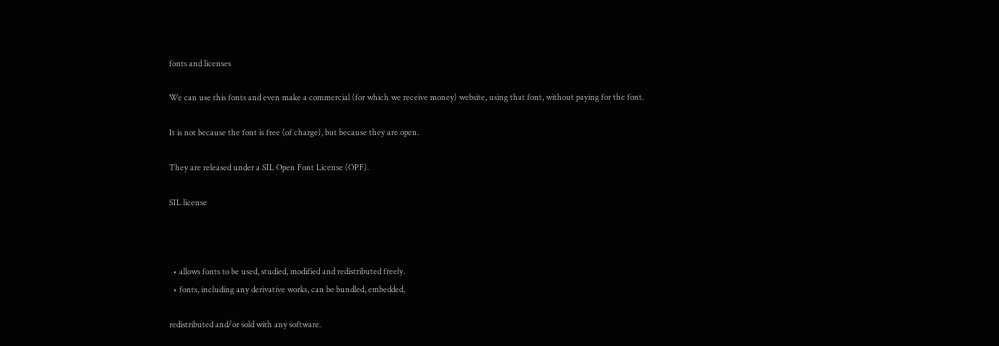fonts and licenses

We can use this fonts and even make a commercial (for which we receive money) website, using that font, without paying for the font.

It is not because the font is free (of charge), but because they are open.

They are released under a SIL Open Font License (OPF).

SIL license



  • allows fonts to be used, studied, modified and redistributed freely.
  • fonts, including any derivative works, can be bundled, embedded,

redistributed and/or sold with any software.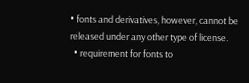• fonts and derivatives, however, cannot be released under any other type of license.
  • requirement for fonts to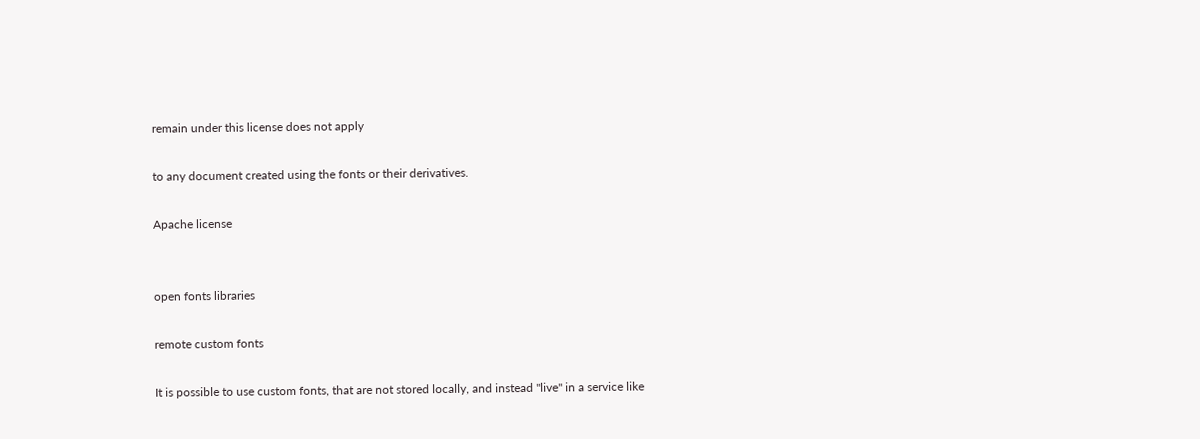remain under this license does not apply

to any document created using the fonts or their derivatives.

Apache license


open fonts libraries

remote custom fonts

It is possible to use custom fonts, that are not stored locally, and instead "live" in a service like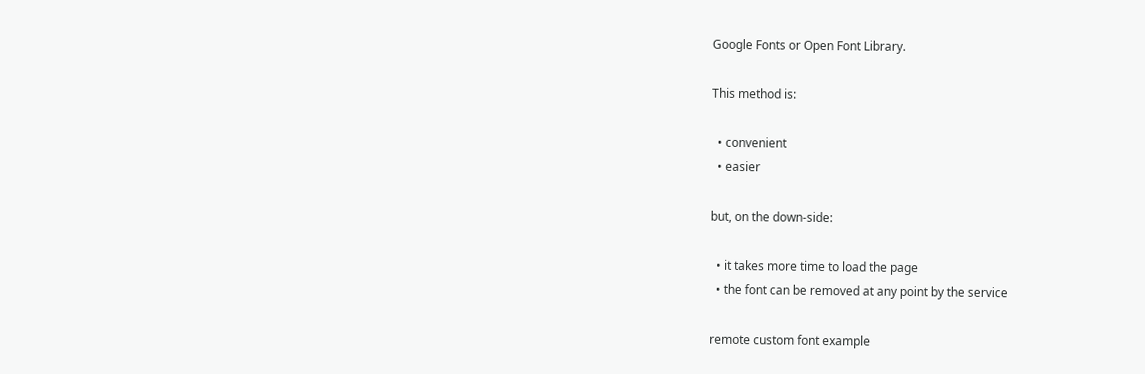Google Fonts or Open Font Library.

This method is:

  • convenient
  • easier

but, on the down-side:

  • it takes more time to load the page
  • the font can be removed at any point by the service

remote custom font example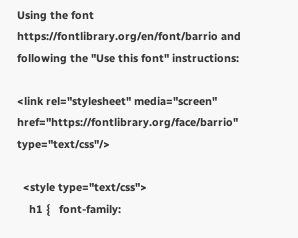Using the font https://fontlibrary.org/en/font/barrio and following the "Use this font" instructions:

<link rel="stylesheet" media="screen" href="https://fontlibrary.org/face/barrio" type="text/css"/>

  <style type="text/css">
    h1 {   font-family: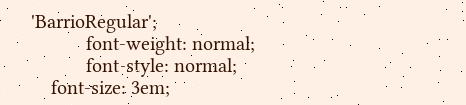'BarrioRegular';
           font-weight: normal;
           font-style: normal;
    font-size: 3em;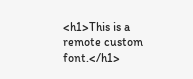<h1>This is a remote custom font.</h1>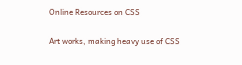Online Resources on CSS

Art works, making heavy use of CSS